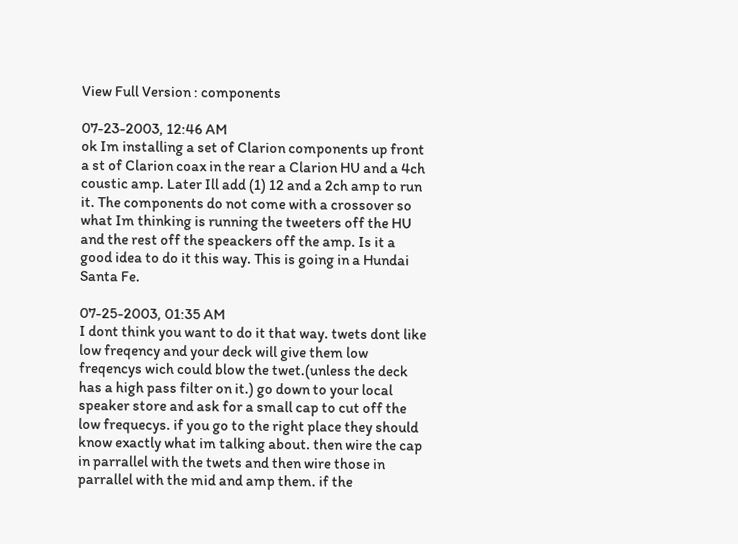View Full Version : components

07-23-2003, 12:46 AM
ok Im installing a set of Clarion components up front a st of Clarion coax in the rear a Clarion HU and a 4ch coustic amp. Later Ill add (1) 12 and a 2ch amp to run it. The components do not come with a crossover so what Im thinking is running the tweeters off the HU and the rest off the speackers off the amp. Is it a good idea to do it this way. This is going in a Hundai Santa Fe.

07-25-2003, 01:35 AM
I dont think you want to do it that way. twets dont like low freqency and your deck will give them low freqencys wich could blow the twet.(unless the deck has a high pass filter on it.) go down to your local speaker store and ask for a small cap to cut off the low frequecys. if you go to the right place they should know exactly what im talking about. then wire the cap in parrallel with the twets and then wire those in parrallel with the mid and amp them. if the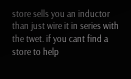store sells you an inductor than just wire it in series with the twet. if you cant find a store to help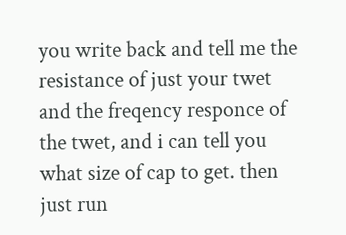you write back and tell me the resistance of just your twet and the freqency responce of the twet, and i can tell you what size of cap to get. then just run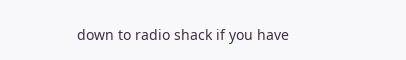down to radio shack if you have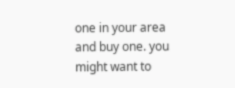one in your area and buy one. you might want to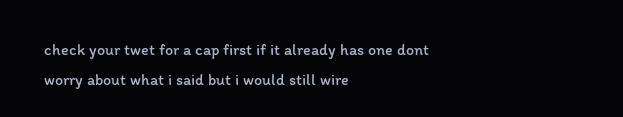check your twet for a cap first if it already has one dont worry about what i said but i would still wire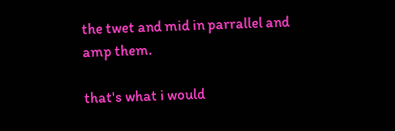the twet and mid in parrallel and amp them.

that's what i would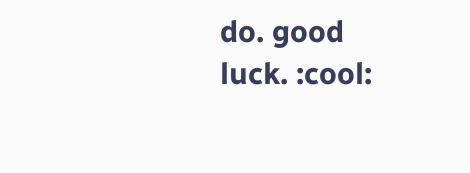do. good luck. :cool: